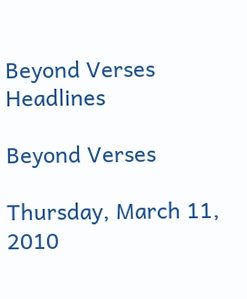Beyond Verses Headlines

Beyond Verses

Thursday, March 11, 2010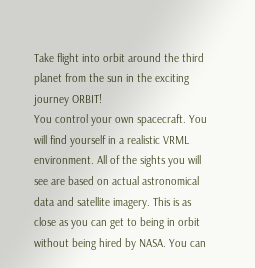Take flight into orbit around the third planet from the sun in the exciting journey ORBIT!
You control your own spacecraft. You will find yourself in a realistic VRML environment. All of the sights you will see are based on actual astronomical data and satellite imagery. This is as close as you can get to being in orbit without being hired by NASA. You can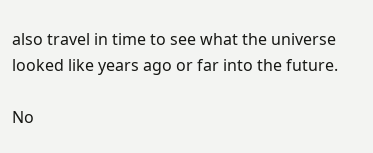also travel in time to see what the universe looked like years ago or far into the future.

No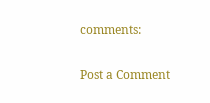comments:

Post a Comment